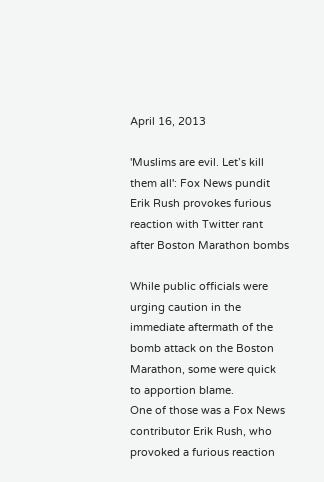April 16, 2013

'Muslims are evil. Let’s kill them all': Fox News pundit Erik Rush provokes furious reaction with Twitter rant after Boston Marathon bombs

While public officials were urging caution in the immediate aftermath of the bomb attack on the Boston Marathon, some were quick to apportion blame.
One of those was a Fox News contributor Erik Rush, who provoked a furious reaction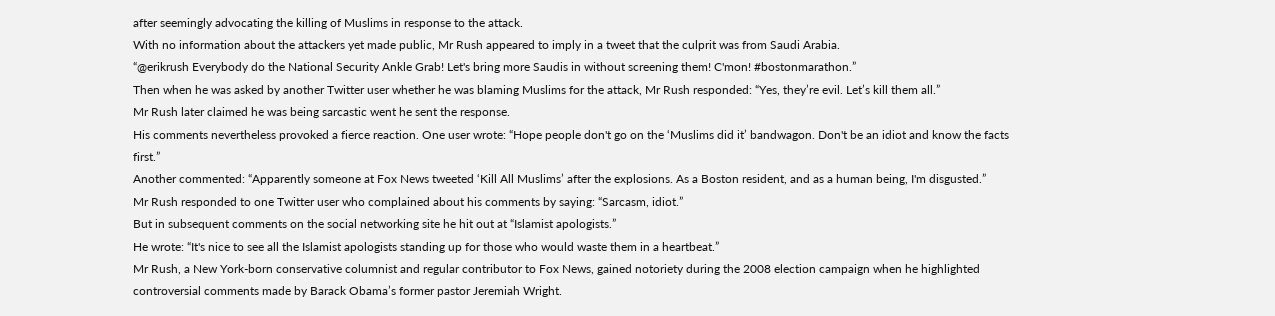after seemingly advocating the killing of Muslims in response to the attack.
With no information about the attackers yet made public, Mr Rush appeared to imply in a tweet that the culprit was from Saudi Arabia.
“@erikrush Everybody do the National Security Ankle Grab! Let's bring more Saudis in without screening them! C'mon! #bostonmarathon.”
Then when he was asked by another Twitter user whether he was blaming Muslims for the attack, Mr Rush responded: “Yes, they’re evil. Let’s kill them all.”
Mr Rush later claimed he was being sarcastic went he sent the response.
His comments nevertheless provoked a fierce reaction. One user wrote: “Hope people don't go on the ‘Muslims did it’ bandwagon. Don't be an idiot and know the facts first.”
Another commented: “Apparently someone at Fox News tweeted ‘Kill All Muslims’ after the explosions. As a Boston resident, and as a human being, I'm disgusted.”
Mr Rush responded to one Twitter user who complained about his comments by saying: “Sarcasm, idiot.”
But in subsequent comments on the social networking site he hit out at “Islamist apologists.”
He wrote: “It's nice to see all the Islamist apologists standing up for those who would waste them in a heartbeat.”
Mr Rush, a New York-born conservative columnist and regular contributor to Fox News, gained notoriety during the 2008 election campaign when he highlighted controversial comments made by Barack Obama’s former pastor Jeremiah Wright.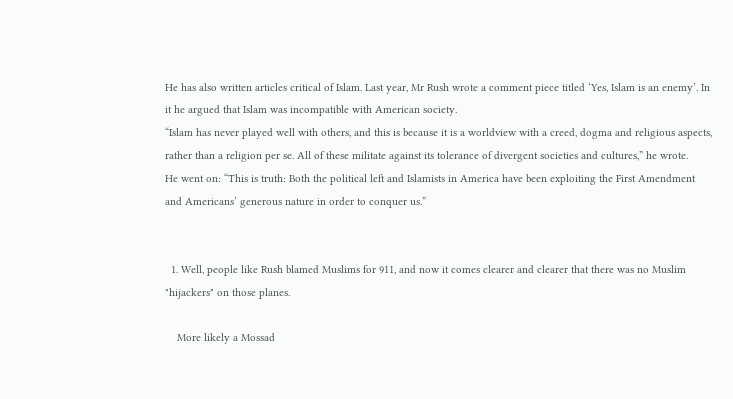He has also written articles critical of Islam. Last year, Mr Rush wrote a comment piece titled ‘Yes, Islam is an enemy’. In it he argued that Islam was incompatible with American society.
“Islam has never played well with others, and this is because it is a worldview with a creed, dogma and religious aspects, rather than a religion per se. All of these militate against its tolerance of divergent societies and cultures,” he wrote.
He went on: “This is truth: Both the political left and Islamists in America have been exploiting the First Amendment and Americans’ generous nature in order to conquer us.”


  1. Well, people like Rush blamed Muslims for 911, and now it comes clearer and clearer that there was no Muslim "hijackers" on those planes.

    More likely a Mossad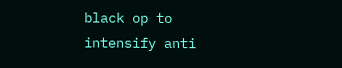black op to intensify anti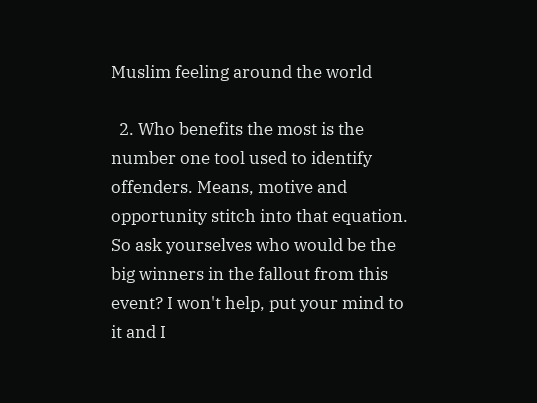Muslim feeling around the world

  2. Who benefits the most is the number one tool used to identify offenders. Means, motive and opportunity stitch into that equation. So ask yourselves who would be the big winners in the fallout from this event? I won't help, put your mind to it and I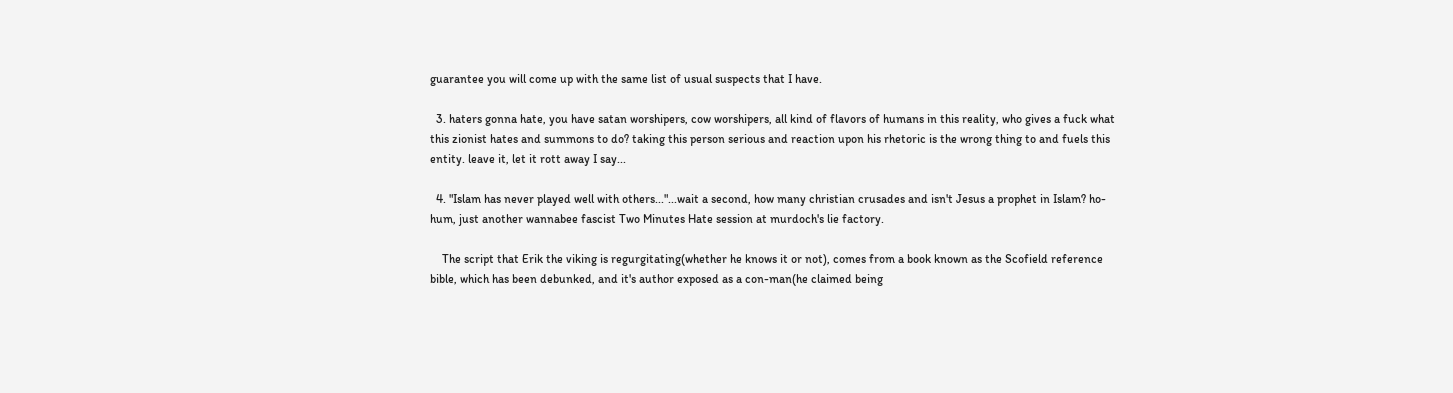guarantee you will come up with the same list of usual suspects that I have.

  3. haters gonna hate, you have satan worshipers, cow worshipers, all kind of flavors of humans in this reality, who gives a fuck what this zionist hates and summons to do? taking this person serious and reaction upon his rhetoric is the wrong thing to and fuels this entity. leave it, let it rott away I say...

  4. "Islam has never played well with others..."...wait a second, how many christian crusades and isn't Jesus a prophet in Islam? ho-hum, just another wannabee fascist Two Minutes Hate session at murdoch's lie factory.

    The script that Erik the viking is regurgitating(whether he knows it or not), comes from a book known as the Scofield reference bible, which has been debunked, and it's author exposed as a con-man(he claimed being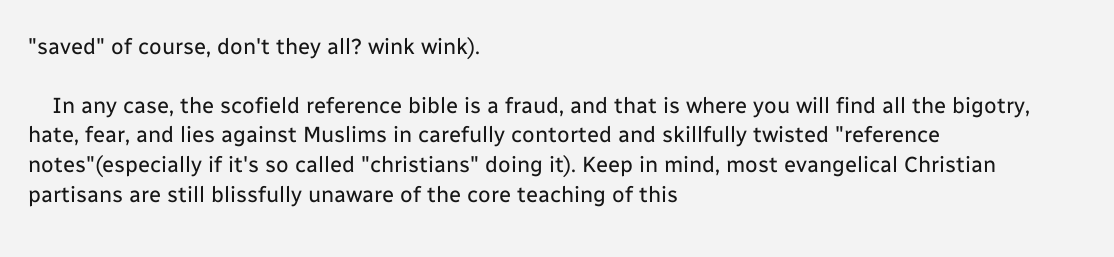"saved" of course, don't they all? wink wink).

    In any case, the scofield reference bible is a fraud, and that is where you will find all the bigotry, hate, fear, and lies against Muslims in carefully contorted and skillfully twisted "reference notes"(especially if it's so called "christians" doing it). Keep in mind, most evangelical Christian partisans are still blissfully unaware of the core teaching of this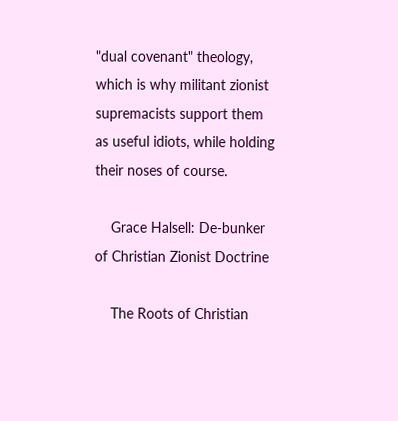"dual covenant" theology, which is why militant zionist supremacists support them as useful idiots, while holding their noses of course.

    Grace Halsell: De-bunker of Christian Zionist Doctrine

    The Roots of Christian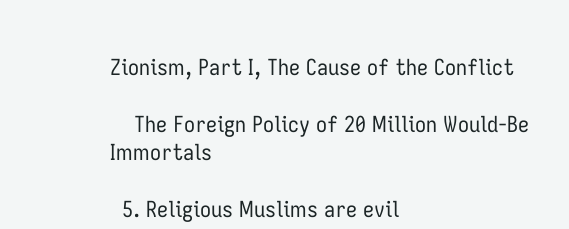Zionism, Part I, The Cause of the Conflict

    The Foreign Policy of 20 Million Would-Be Immortals

  5. Religious Muslims are evil